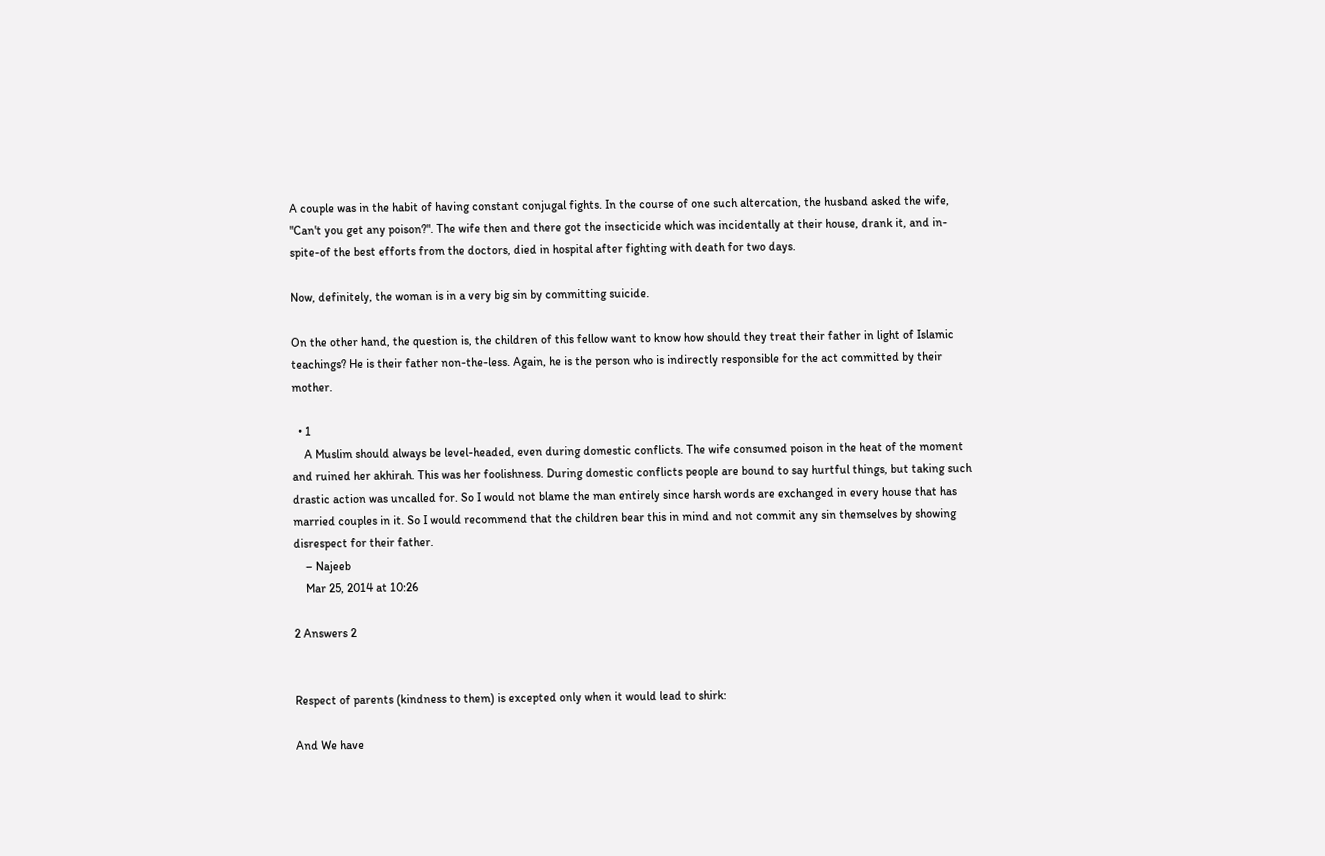A couple was in the habit of having constant conjugal fights. In the course of one such altercation, the husband asked the wife, "Can't you get any poison?". The wife then and there got the insecticide which was incidentally at their house, drank it, and in-spite-of the best efforts from the doctors, died in hospital after fighting with death for two days.

Now, definitely, the woman is in a very big sin by committing suicide.

On the other hand, the question is, the children of this fellow want to know how should they treat their father in light of Islamic teachings? He is their father non-the-less. Again, he is the person who is indirectly responsible for the act committed by their mother.

  • 1
    A Muslim should always be level-headed, even during domestic conflicts. The wife consumed poison in the heat of the moment and ruined her akhirah. This was her foolishness. During domestic conflicts people are bound to say hurtful things, but taking such drastic action was uncalled for. So I would not blame the man entirely since harsh words are exchanged in every house that has married couples in it. So I would recommend that the children bear this in mind and not commit any sin themselves by showing disrespect for their father.
    – Najeeb
    Mar 25, 2014 at 10:26

2 Answers 2


Respect of parents (kindness to them) is excepted only when it would lead to shirk:

And We have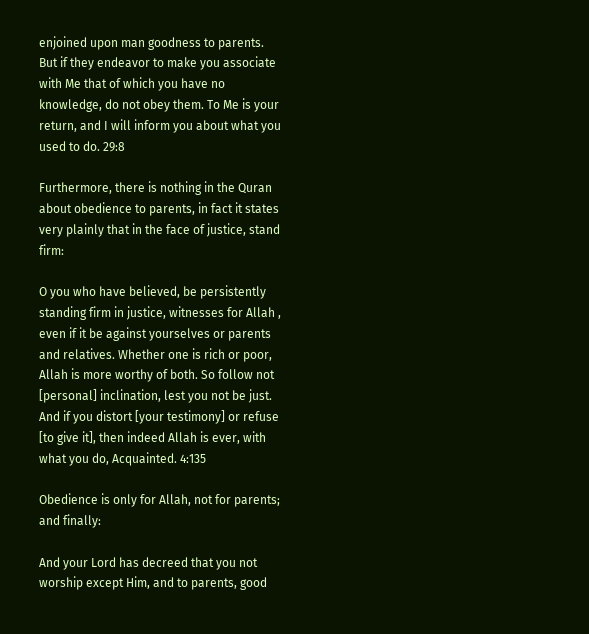enjoined upon man goodness to parents. But if they endeavor to make you associate with Me that of which you have no knowledge, do not obey them. To Me is your return, and I will inform you about what you used to do. 29:8

Furthermore, there is nothing in the Quran about obedience to parents, in fact it states very plainly that in the face of justice, stand firm:

O you who have believed, be persistently standing firm in justice, witnesses for Allah , even if it be against yourselves or parents and relatives. Whether one is rich or poor, Allah is more worthy of both. So follow not [personal] inclination, lest you not be just. And if you distort [your testimony] or refuse [to give it], then indeed Allah is ever, with what you do, Acquainted. 4:135

Obedience is only for Allah, not for parents; and finally:

And your Lord has decreed that you not worship except Him, and to parents, good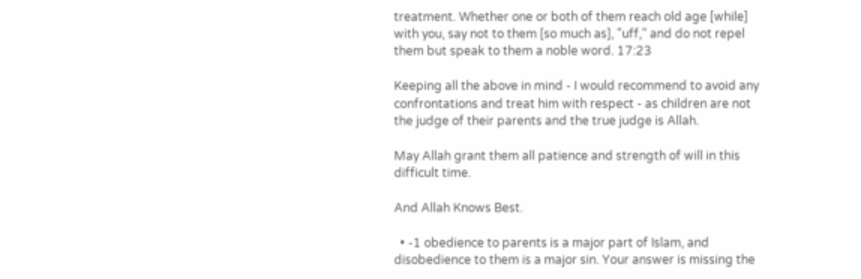treatment. Whether one or both of them reach old age [while] with you, say not to them [so much as], "uff," and do not repel them but speak to them a noble word. 17:23

Keeping all the above in mind - I would recommend to avoid any confrontations and treat him with respect - as children are not the judge of their parents and the true judge is Allah.

May Allah grant them all patience and strength of will in this difficult time.

And Allah Knows Best.

  • -1 obedience to parents is a major part of Islam, and disobedience to them is a major sin. Your answer is missing the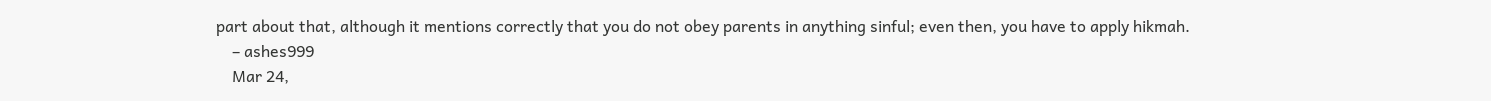part about that, although it mentions correctly that you do not obey parents in anything sinful; even then, you have to apply hikmah.
    – ashes999
    Mar 24,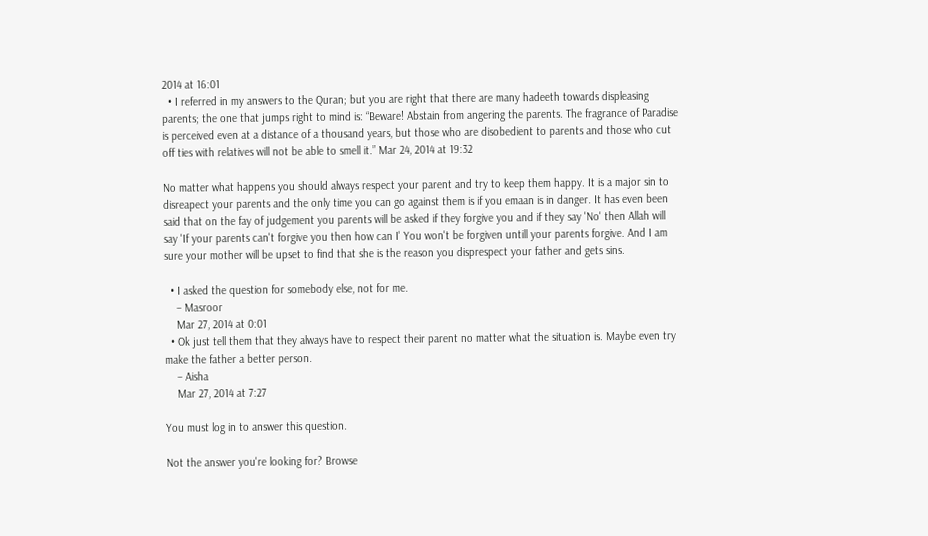2014 at 16:01
  • I referred in my answers to the Quran; but you are right that there are many hadeeth towards displeasing parents; the one that jumps right to mind is: “Beware! Abstain from angering the parents. The fragrance of Paradise is perceived even at a distance of a thousand years, but those who are disobedient to parents and those who cut off ties with relatives will not be able to smell it.” Mar 24, 2014 at 19:32

No matter what happens you should always respect your parent and try to keep them happy. It is a major sin to disreapect your parents and the only time you can go against them is if you emaan is in danger. It has even been said that on the fay of judgement you parents will be asked if they forgive you and if they say 'No' then Allah will say 'If your parents can't forgive you then how can I' You won't be forgiven untill your parents forgive. And I am sure your mother will be upset to find that she is the reason you disprespect your father and gets sins.

  • I asked the question for somebody else, not for me.
    – Masroor
    Mar 27, 2014 at 0:01
  • Ok just tell them that they always have to respect their parent no matter what the situation is. Maybe even try make the father a better person.
    – Aisha
    Mar 27, 2014 at 7:27

You must log in to answer this question.

Not the answer you're looking for? Browse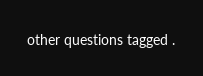other questions tagged .